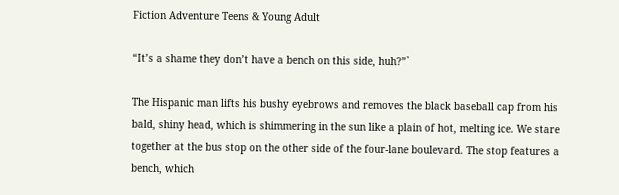Fiction Adventure Teens & Young Adult

“It’s a shame they don’t have a bench on this side, huh?”`

The Hispanic man lifts his bushy eyebrows and removes the black baseball cap from his bald, shiny head, which is shimmering in the sun like a plain of hot, melting ice. We stare together at the bus stop on the other side of the four-lane boulevard. The stop features a bench, which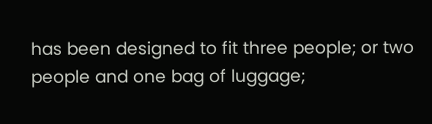has been designed to fit three people; or two people and one bag of luggage;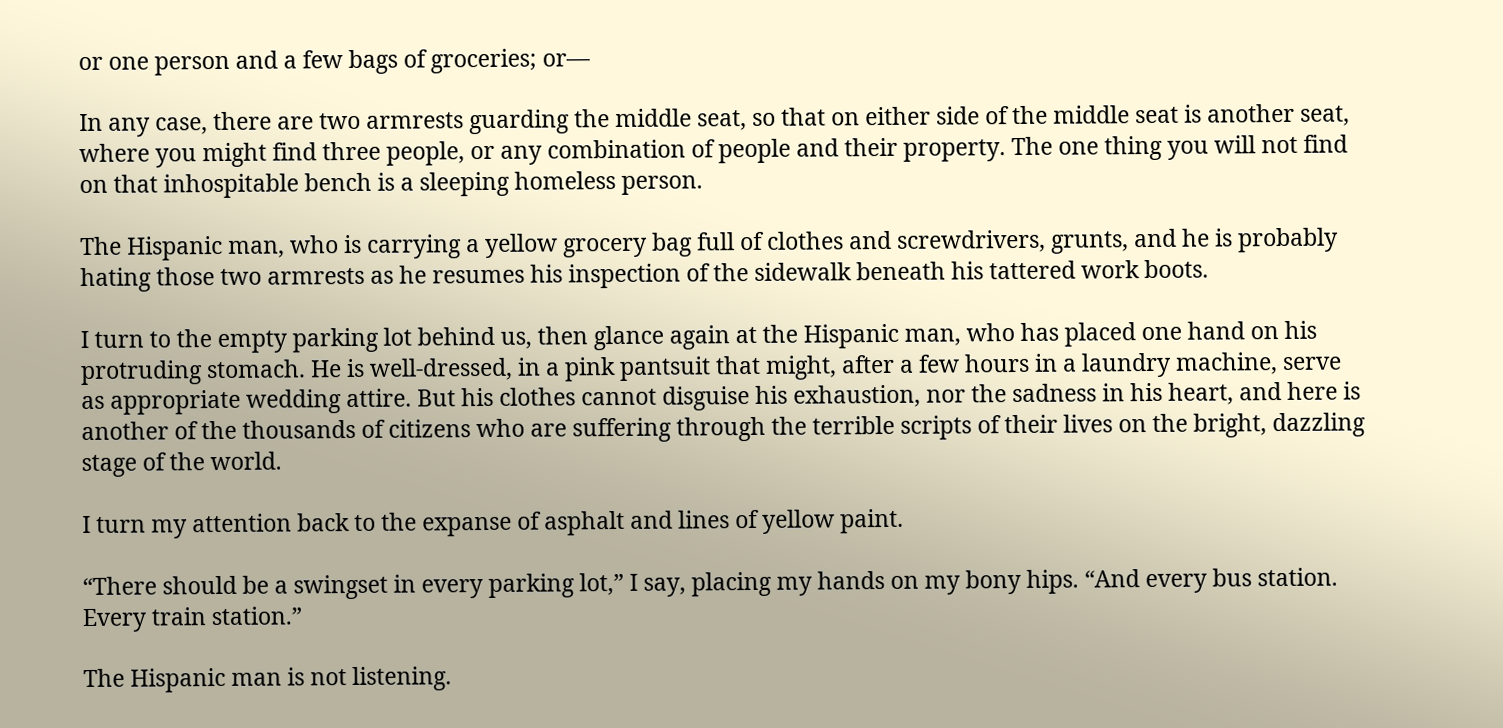or one person and a few bags of groceries; or—

In any case, there are two armrests guarding the middle seat, so that on either side of the middle seat is another seat, where you might find three people, or any combination of people and their property. The one thing you will not find on that inhospitable bench is a sleeping homeless person.

The Hispanic man, who is carrying a yellow grocery bag full of clothes and screwdrivers, grunts, and he is probably hating those two armrests as he resumes his inspection of the sidewalk beneath his tattered work boots.

I turn to the empty parking lot behind us, then glance again at the Hispanic man, who has placed one hand on his protruding stomach. He is well-dressed, in a pink pantsuit that might, after a few hours in a laundry machine, serve as appropriate wedding attire. But his clothes cannot disguise his exhaustion, nor the sadness in his heart, and here is another of the thousands of citizens who are suffering through the terrible scripts of their lives on the bright, dazzling stage of the world.

I turn my attention back to the expanse of asphalt and lines of yellow paint.

“There should be a swingset in every parking lot,” I say, placing my hands on my bony hips. “And every bus station. Every train station.”

The Hispanic man is not listening.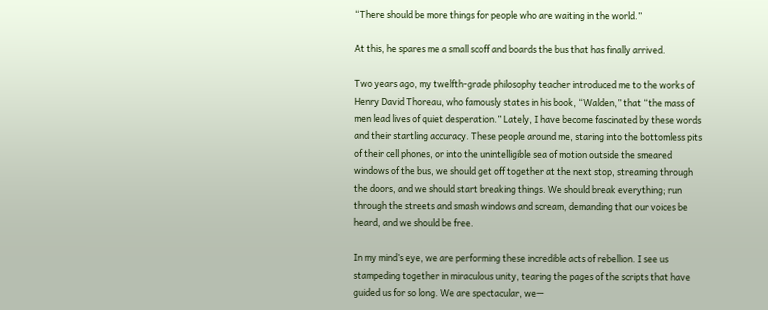“There should be more things for people who are waiting in the world.”

At this, he spares me a small scoff and boards the bus that has finally arrived.

Two years ago, my twelfth-grade philosophy teacher introduced me to the works of Henry David Thoreau, who famously states in his book, “Walden,” that “the mass of men lead lives of quiet desperation.” Lately, I have become fascinated by these words and their startling accuracy. These people around me, staring into the bottomless pits of their cell phones, or into the unintelligible sea of motion outside the smeared windows of the bus, we should get off together at the next stop, streaming through the doors, and we should start breaking things. We should break everything; run through the streets and smash windows and scream, demanding that our voices be heard, and we should be free.

In my mind’s eye, we are performing these incredible acts of rebellion. I see us stampeding together in miraculous unity, tearing the pages of the scripts that have guided us for so long. We are spectacular, we—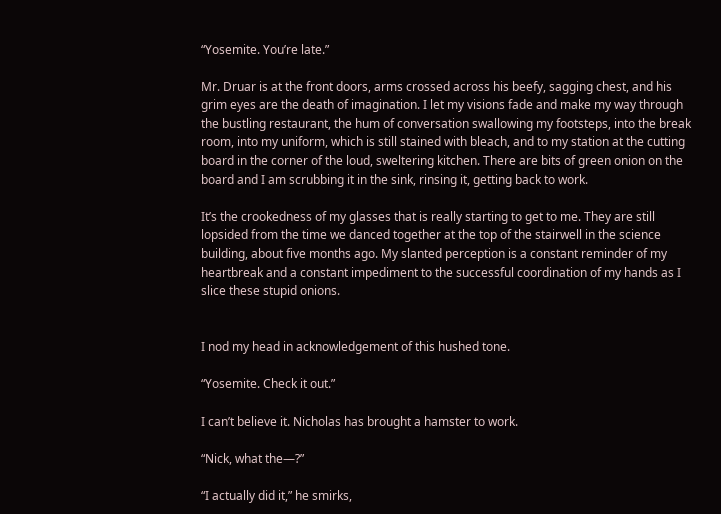“Yosemite. You’re late.”

Mr. Druar is at the front doors, arms crossed across his beefy, sagging chest, and his grim eyes are the death of imagination. I let my visions fade and make my way through the bustling restaurant, the hum of conversation swallowing my footsteps, into the break room, into my uniform, which is still stained with bleach, and to my station at the cutting board in the corner of the loud, sweltering kitchen. There are bits of green onion on the board and I am scrubbing it in the sink, rinsing it, getting back to work.

It’s the crookedness of my glasses that is really starting to get to me. They are still lopsided from the time we danced together at the top of the stairwell in the science building, about five months ago. My slanted perception is a constant reminder of my heartbreak and a constant impediment to the successful coordination of my hands as I slice these stupid onions.


I nod my head in acknowledgement of this hushed tone.

“Yosemite. Check it out.”

I can’t believe it. Nicholas has brought a hamster to work.

“Nick, what the—?”

“I actually did it,” he smirks,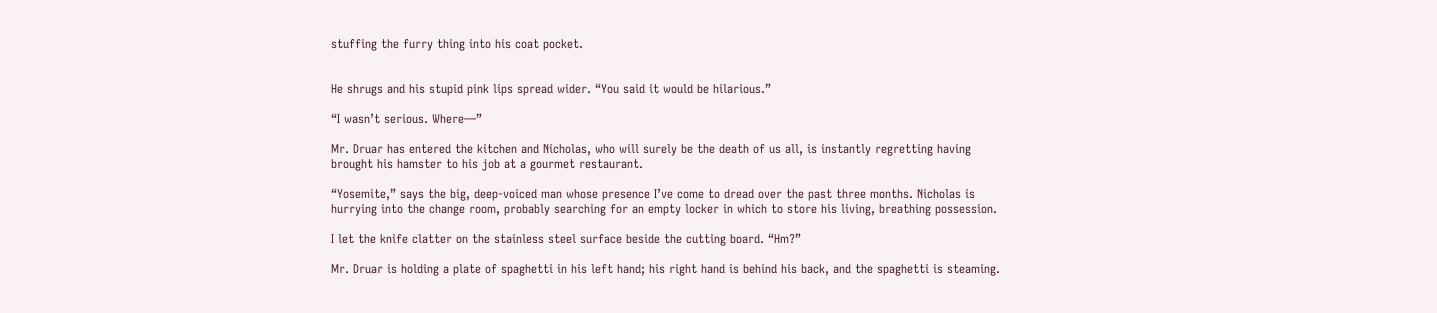stuffing the furry thing into his coat pocket.


He shrugs and his stupid pink lips spread wider. “You said it would be hilarious.”

“I wasn’t serious. Where—”

Mr. Druar has entered the kitchen and Nicholas, who will surely be the death of us all, is instantly regretting having brought his hamster to his job at a gourmet restaurant.

“Yosemite,” says the big, deep-voiced man whose presence I’ve come to dread over the past three months. Nicholas is hurrying into the change room, probably searching for an empty locker in which to store his living, breathing possession.

I let the knife clatter on the stainless steel surface beside the cutting board. “Hm?”

Mr. Druar is holding a plate of spaghetti in his left hand; his right hand is behind his back, and the spaghetti is steaming.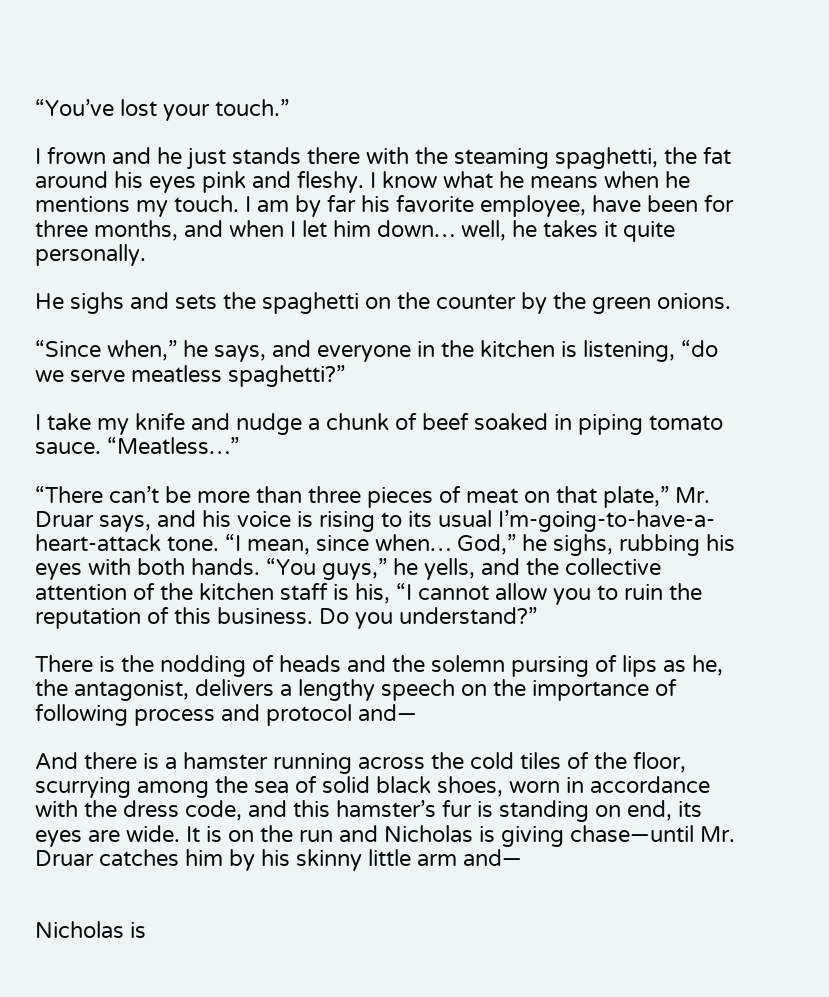“You’ve lost your touch.”

I frown and he just stands there with the steaming spaghetti, the fat around his eyes pink and fleshy. I know what he means when he mentions my touch. I am by far his favorite employee, have been for three months, and when I let him down… well, he takes it quite personally.

He sighs and sets the spaghetti on the counter by the green onions.

“Since when,” he says, and everyone in the kitchen is listening, “do we serve meatless spaghetti?”

I take my knife and nudge a chunk of beef soaked in piping tomato sauce. “Meatless…”

“There can’t be more than three pieces of meat on that plate,” Mr. Druar says, and his voice is rising to its usual I’m-going-to-have-a-heart-attack tone. “I mean, since when… God,” he sighs, rubbing his eyes with both hands. “You guys,” he yells, and the collective attention of the kitchen staff is his, “I cannot allow you to ruin the reputation of this business. Do you understand?”

There is the nodding of heads and the solemn pursing of lips as he, the antagonist, delivers a lengthy speech on the importance of following process and protocol and—

And there is a hamster running across the cold tiles of the floor, scurrying among the sea of solid black shoes, worn in accordance with the dress code, and this hamster’s fur is standing on end, its eyes are wide. It is on the run and Nicholas is giving chase—until Mr. Druar catches him by his skinny little arm and—


Nicholas is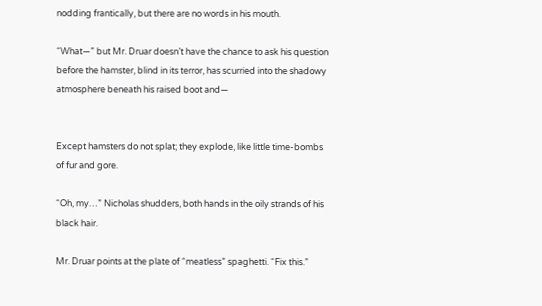nodding frantically, but there are no words in his mouth.

“What—” but Mr. Druar doesn’t have the chance to ask his question before the hamster, blind in its terror, has scurried into the shadowy atmosphere beneath his raised boot and—


Except hamsters do not splat; they explode, like little time-bombs of fur and gore.

“Oh, my…” Nicholas shudders, both hands in the oily strands of his black hair.

Mr. Druar points at the plate of “meatless” spaghetti. “Fix this.”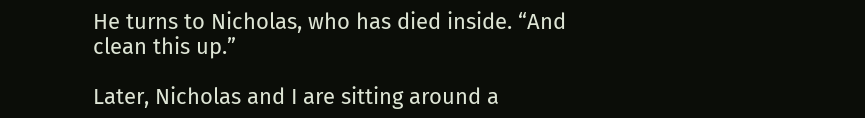He turns to Nicholas, who has died inside. “And clean this up.”

Later, Nicholas and I are sitting around a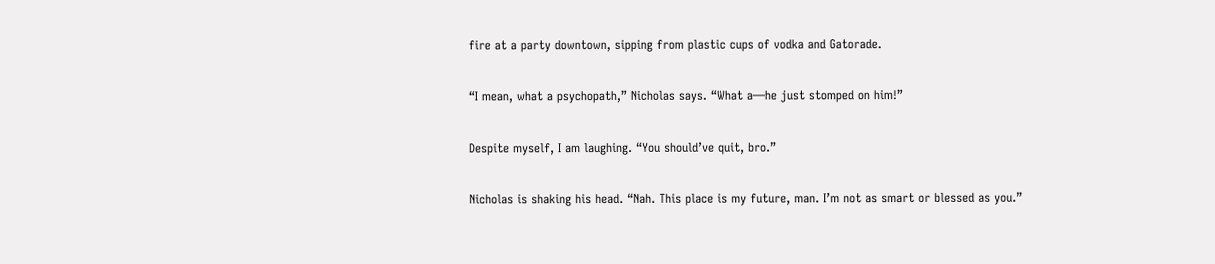fire at a party downtown, sipping from plastic cups of vodka and Gatorade.

“I mean, what a psychopath,” Nicholas says. “What a—he just stomped on him!”

Despite myself, I am laughing. “You should’ve quit, bro.”

Nicholas is shaking his head. “Nah. This place is my future, man. I’m not as smart or blessed as you.”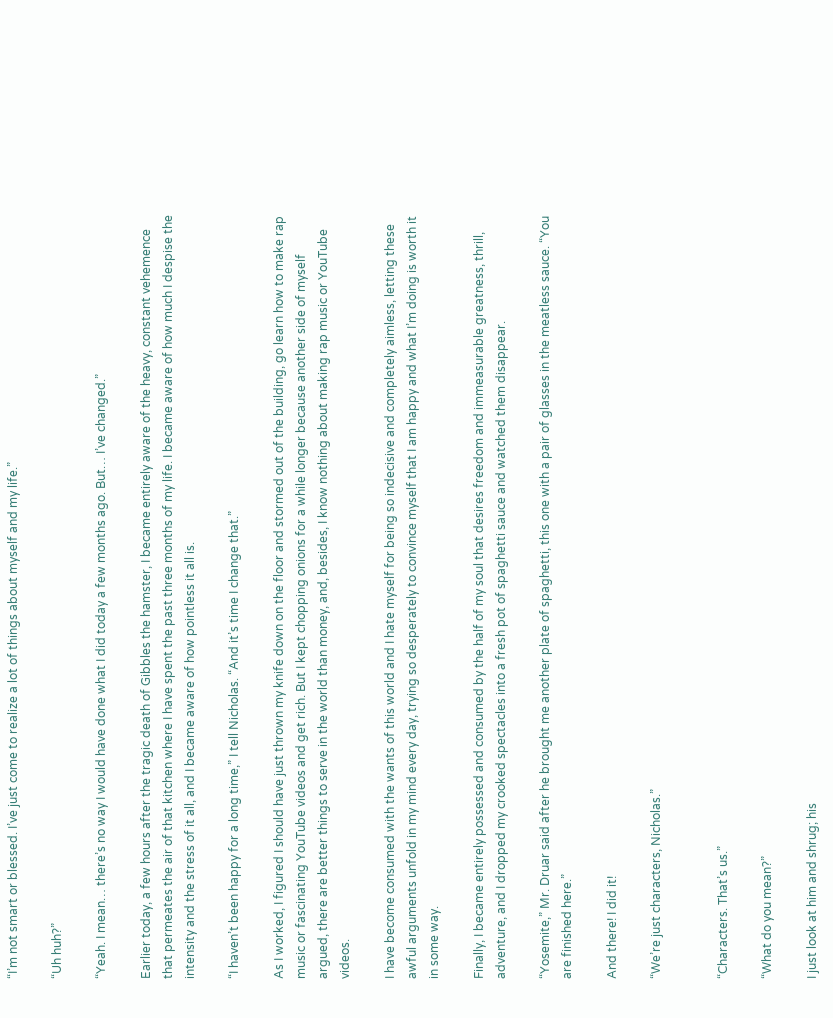“I’m not smart or blessed. I’ve just come to realize a lot of things about myself and my life.”

“Uh huh?”

“Yeah. I mean… there’s no way I would have done what I did today a few months ago. But… I’ve changed.”

Earlier today, a few hours after the tragic death of Gibbles the hamster, I became entirely aware of the heavy, constant vehemence that permeates the air of that kitchen where I have spent the past three months of my life. I became aware of how much I despise the intensity and the stress of it all, and I became aware of how pointless it all is.

“I haven’t been happy for a long time,” I tell Nicholas. “And it’s time I change that.”

As I worked, I figured I should have just thrown my knife down on the floor and stormed out of the building, go learn how to make rap music or fascinating YouTube videos and get rich. But I kept chopping onions for a while longer because another side of myself argued, there are better things to serve in the world than money, and, besides, I know nothing about making rap music or YouTube videos.

I have become consumed with the wants of this world and I hate myself for being so indecisive and completely aimless, letting these awful arguments unfold in my mind every day, trying so desperately to convince myself that I am happy and what I’m doing is worth it in some way.

Finally, I became entirely possessed and consumed by the half of my soul that desires freedom and immeasurable greatness, thrill, adventure, and I dropped my crooked spectacles into a fresh pot of spaghetti sauce and watched them disappear.

“Yosemite,” Mr. Druar said after he brought me another plate of spaghetti, this one with a pair of glasses in the meatless sauce. “You are finished here.”

And there! I did it!

“We’re just characters, Nicholas.”


“Characters. That’s us.”

“What do you mean?”

I just look at him and shrug; his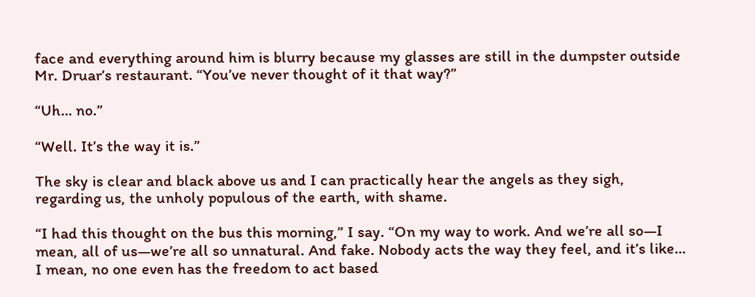face and everything around him is blurry because my glasses are still in the dumpster outside Mr. Druar’s restaurant. “You’ve never thought of it that way?”

“Uh… no.”

“Well. It’s the way it is.”

The sky is clear and black above us and I can practically hear the angels as they sigh, regarding us, the unholy populous of the earth, with shame.

“I had this thought on the bus this morning,” I say. “On my way to work. And we’re all so—I mean, all of us—we’re all so unnatural. And fake. Nobody acts the way they feel, and it’s like… I mean, no one even has the freedom to act based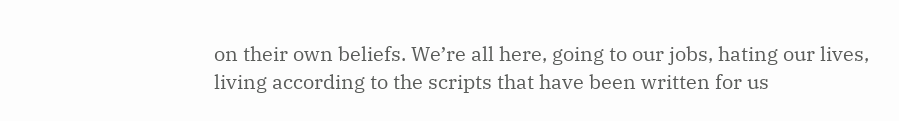on their own beliefs. We’re all here, going to our jobs, hating our lives, living according to the scripts that have been written for us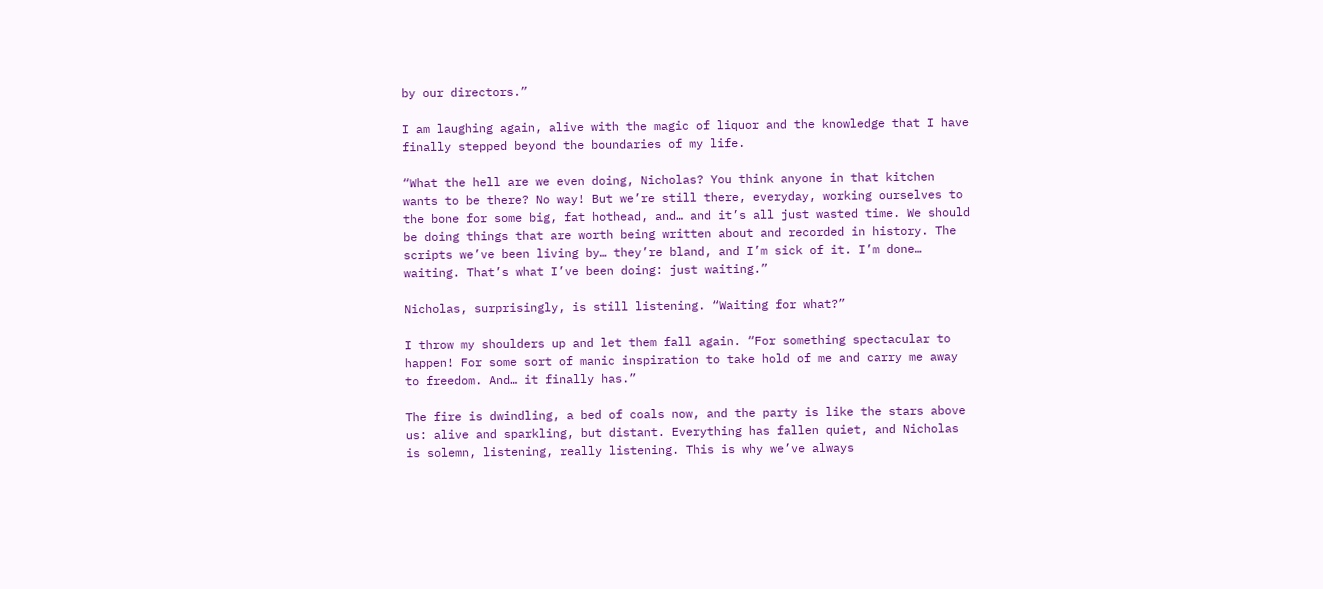by our directors.”

I am laughing again, alive with the magic of liquor and the knowledge that I have finally stepped beyond the boundaries of my life.

“What the hell are we even doing, Nicholas? You think anyone in that kitchen wants to be there? No way! But we’re still there, everyday, working ourselves to the bone for some big, fat hothead, and… and it’s all just wasted time. We should be doing things that are worth being written about and recorded in history. The scripts we’ve been living by… they’re bland, and I’m sick of it. I’m done… waiting. That’s what I’ve been doing: just waiting.”

Nicholas, surprisingly, is still listening. “Waiting for what?”

I throw my shoulders up and let them fall again. “For something spectacular to happen! For some sort of manic inspiration to take hold of me and carry me away to freedom. And… it finally has.”

The fire is dwindling, a bed of coals now, and the party is like the stars above us: alive and sparkling, but distant. Everything has fallen quiet, and Nicholas is solemn, listening, really listening. This is why we’ve always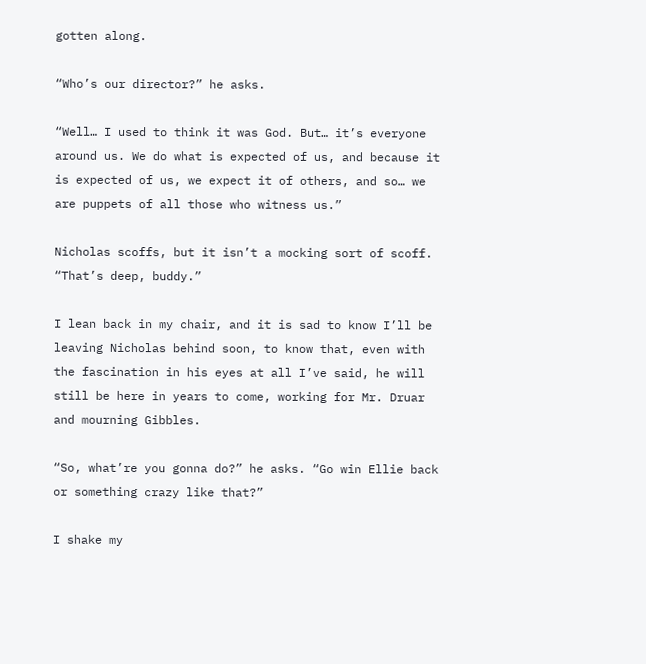gotten along.

“Who’s our director?” he asks.

“Well… I used to think it was God. But… it’s everyone around us. We do what is expected of us, and because it is expected of us, we expect it of others, and so… we are puppets of all those who witness us.”

Nicholas scoffs, but it isn’t a mocking sort of scoff. “That’s deep, buddy.”

I lean back in my chair, and it is sad to know I’ll be leaving Nicholas behind soon, to know that, even with the fascination in his eyes at all I’ve said, he will still be here in years to come, working for Mr. Druar and mourning Gibbles.

“So, what’re you gonna do?” he asks. “Go win Ellie back or something crazy like that?”

I shake my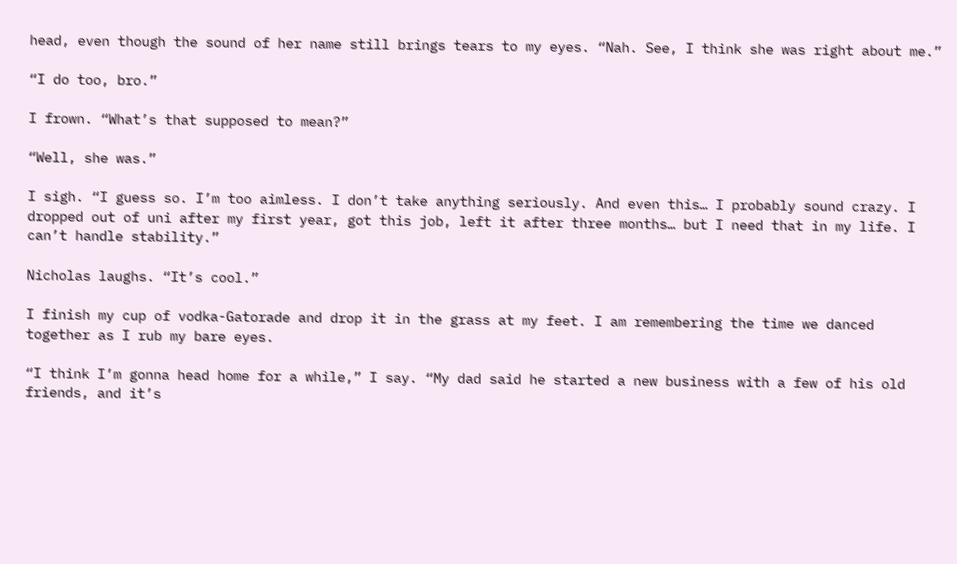head, even though the sound of her name still brings tears to my eyes. “Nah. See, I think she was right about me.”

“I do too, bro.”

I frown. “What’s that supposed to mean?”

“Well, she was.”

I sigh. “I guess so. I’m too aimless. I don’t take anything seriously. And even this… I probably sound crazy. I dropped out of uni after my first year, got this job, left it after three months… but I need that in my life. I can’t handle stability.”

Nicholas laughs. “It’s cool.”

I finish my cup of vodka-Gatorade and drop it in the grass at my feet. I am remembering the time we danced together as I rub my bare eyes.

“I think I’m gonna head home for a while,” I say. “My dad said he started a new business with a few of his old friends, and it’s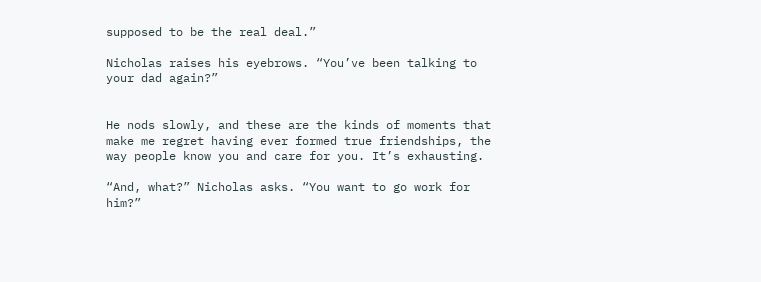supposed to be the real deal.”

Nicholas raises his eyebrows. “You’ve been talking to your dad again?”


He nods slowly, and these are the kinds of moments that make me regret having ever formed true friendships, the way people know you and care for you. It’s exhausting.

“And, what?” Nicholas asks. “You want to go work for him?”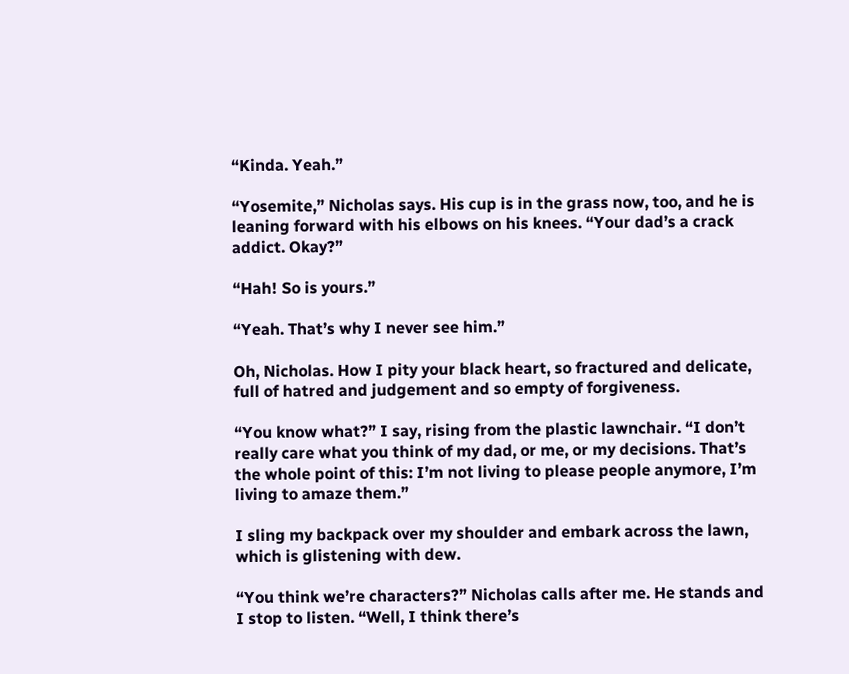“Kinda. Yeah.”

“Yosemite,” Nicholas says. His cup is in the grass now, too, and he is leaning forward with his elbows on his knees. “Your dad’s a crack addict. Okay?”

“Hah! So is yours.”

“Yeah. That’s why I never see him.”

Oh, Nicholas. How I pity your black heart, so fractured and delicate, full of hatred and judgement and so empty of forgiveness.

“You know what?” I say, rising from the plastic lawnchair. “I don’t really care what you think of my dad, or me, or my decisions. That’s the whole point of this: I’m not living to please people anymore, I’m living to amaze them.”

I sling my backpack over my shoulder and embark across the lawn, which is glistening with dew.

“You think we’re characters?” Nicholas calls after me. He stands and I stop to listen. “Well, I think there’s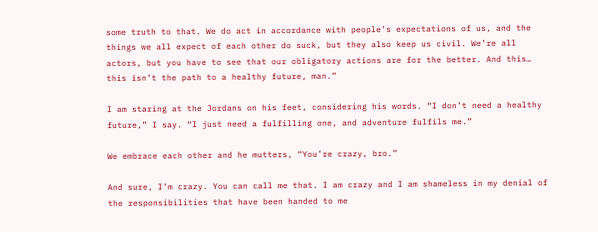some truth to that. We do act in accordance with people’s expectations of us, and the things we all expect of each other do suck, but they also keep us civil. We’re all actors, but you have to see that our obligatory actions are for the better. And this… this isn’t the path to a healthy future, man.”

I am staring at the Jordans on his feet, considering his words. “I don’t need a healthy future,” I say. “I just need a fulfilling one, and adventure fulfils me.”

We embrace each other and he mutters, “You’re crazy, bro.”

And sure, I’m crazy. You can call me that. I am crazy and I am shameless in my denial of the responsibilities that have been handed to me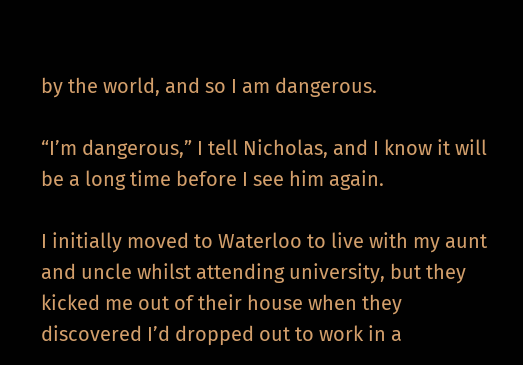by the world, and so I am dangerous.

“I’m dangerous,” I tell Nicholas, and I know it will be a long time before I see him again.

I initially moved to Waterloo to live with my aunt and uncle whilst attending university, but they kicked me out of their house when they discovered I’d dropped out to work in a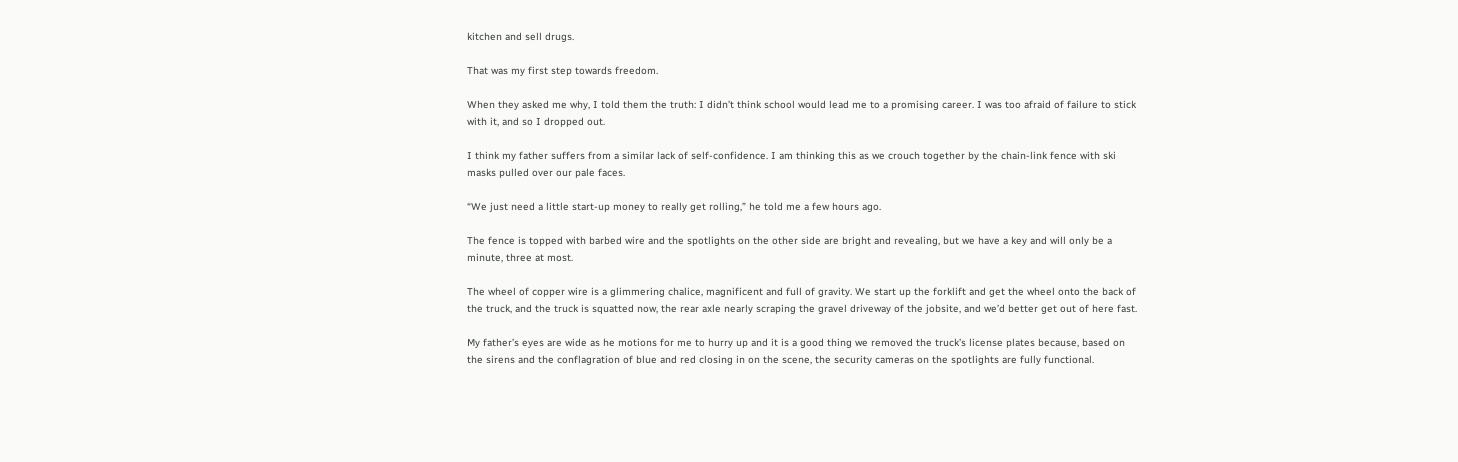kitchen and sell drugs.

That was my first step towards freedom.

When they asked me why, I told them the truth: I didn’t think school would lead me to a promising career. I was too afraid of failure to stick with it, and so I dropped out.

I think my father suffers from a similar lack of self-confidence. I am thinking this as we crouch together by the chain-link fence with ski masks pulled over our pale faces.

“We just need a little start-up money to really get rolling,” he told me a few hours ago.

The fence is topped with barbed wire and the spotlights on the other side are bright and revealing, but we have a key and will only be a minute, three at most.

The wheel of copper wire is a glimmering chalice, magnificent and full of gravity. We start up the forklift and get the wheel onto the back of the truck, and the truck is squatted now, the rear axle nearly scraping the gravel driveway of the jobsite, and we’d better get out of here fast.

My father’s eyes are wide as he motions for me to hurry up and it is a good thing we removed the truck’s license plates because, based on the sirens and the conflagration of blue and red closing in on the scene, the security cameras on the spotlights are fully functional.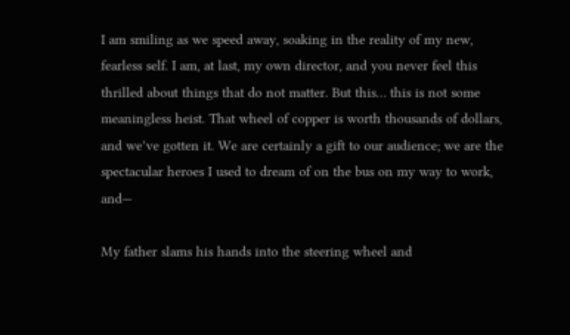I am smiling as we speed away, soaking in the reality of my new, fearless self. I am, at last, my own director, and you never feel this thrilled about things that do not matter. But this… this is not some meaningless heist. That wheel of copper is worth thousands of dollars, and we’ve gotten it. We are certainly a gift to our audience; we are the spectacular heroes I used to dream of on the bus on my way to work, and—

My father slams his hands into the steering wheel and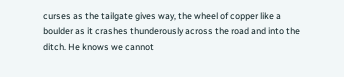curses as the tailgate gives way, the wheel of copper like a boulder as it crashes thunderously across the road and into the ditch. He knows we cannot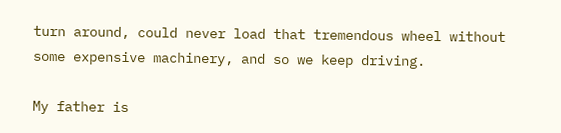turn around, could never load that tremendous wheel without some expensive machinery, and so we keep driving.

My father is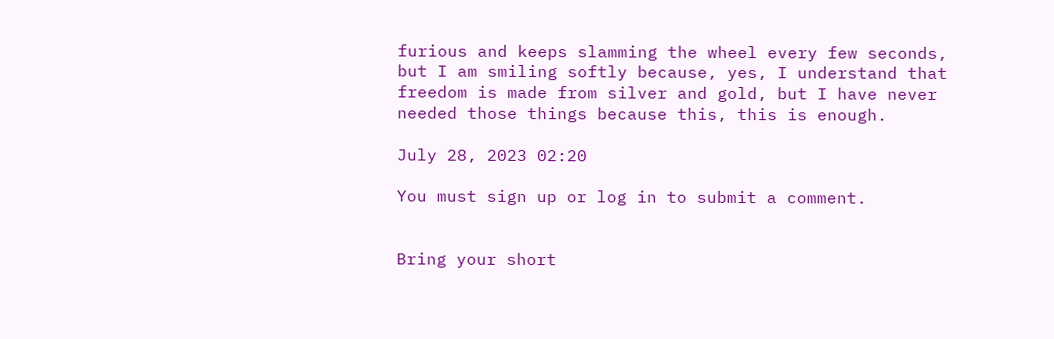furious and keeps slamming the wheel every few seconds, but I am smiling softly because, yes, I understand that freedom is made from silver and gold, but I have never needed those things because this, this is enough.

July 28, 2023 02:20

You must sign up or log in to submit a comment.


Bring your short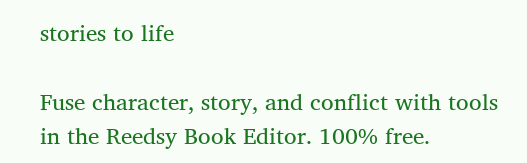stories to life

Fuse character, story, and conflict with tools in the Reedsy Book Editor. 100% free.